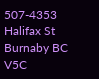507-4353 Halifax St Burnaby BC V5C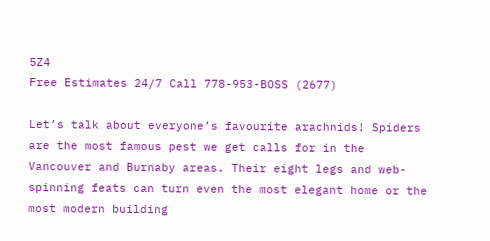5Z4
Free Estimates 24/7 Call 778-953-BOSS (2677)

Let’s talk about everyone’s favourite arachnids! Spiders are the most famous pest we get calls for in the Vancouver and Burnaby areas. Their eight legs and web-spinning feats can turn even the most elegant home or the most modern building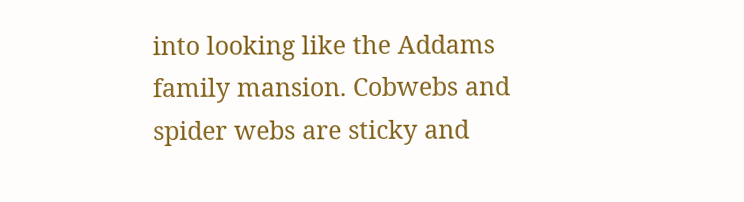into looking like the Addams family mansion. Cobwebs and spider webs are sticky and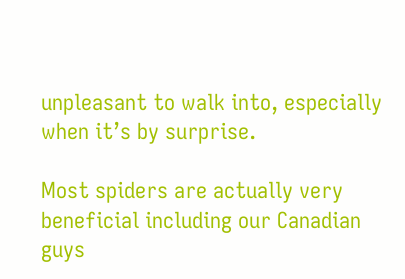unpleasant to walk into, especially when it’s by surprise.

Most spiders are actually very beneficial including our Canadian guys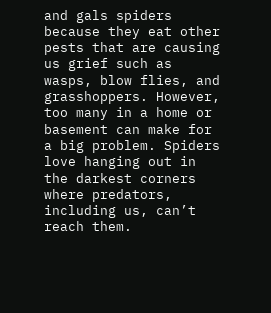and gals spiders because they eat other pests that are causing us grief such as wasps, blow flies, and grasshoppers. However, too many in a home or basement can make for a big problem. Spiders love hanging out in the darkest corners where predators, including us, can’t reach them.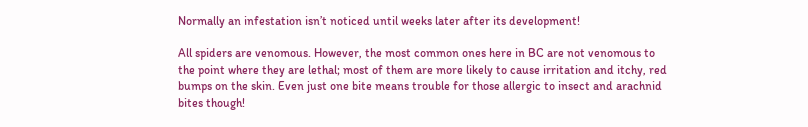Normally an infestation isn’t noticed until weeks later after its development!

All spiders are venomous. However, the most common ones here in BC are not venomous to the point where they are lethal; most of them are more likely to cause irritation and itchy, red bumps on the skin. Even just one bite means trouble for those allergic to insect and arachnid bites though!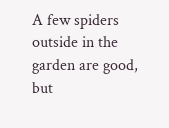A few spiders outside in the garden are good, but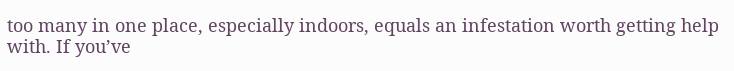too many in one place, especially indoors, equals an infestation worth getting help with. If you’ve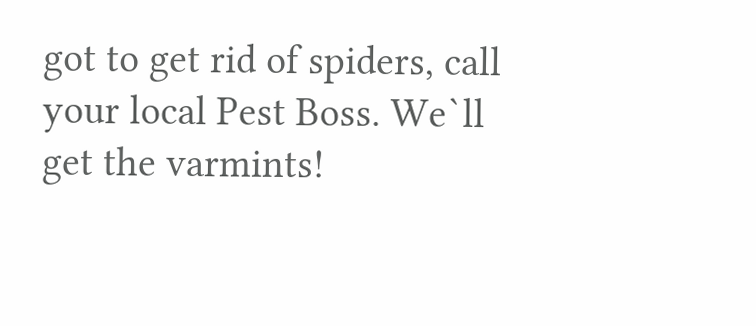got to get rid of spiders, call your local Pest Boss. We`ll get the varmints!